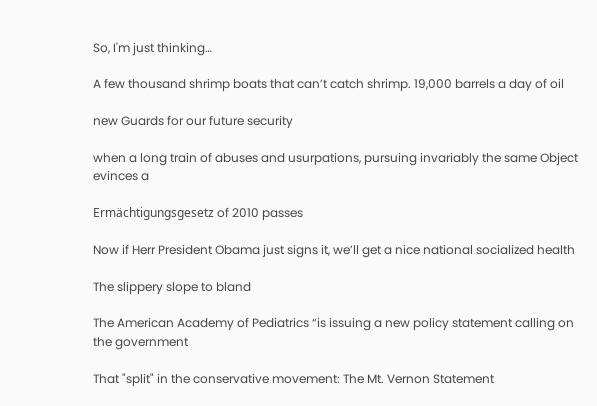So, I'm just thinking…

A few thousand shrimp boats that can’t catch shrimp. 19,000 barrels a day of oil

new Guards for our future security

when a long train of abuses and usurpations, pursuing invariably the same Object evinces a

Ermächtigungsgesetz of 2010 passes

Now if Herr President Obama just signs it, we’ll get a nice national socialized health

The slippery slope to bland

The American Academy of Pediatrics “is issuing a new policy statement calling on the government

That "split" in the conservative movement: The Mt. Vernon Statement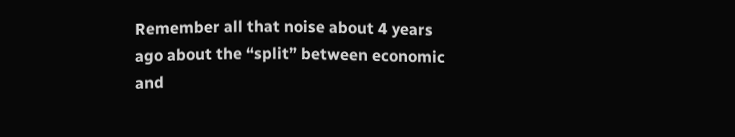Remember all that noise about 4 years ago about the “split” between economic and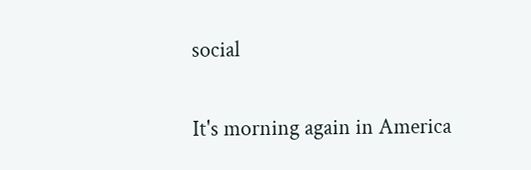social

It's morning again in America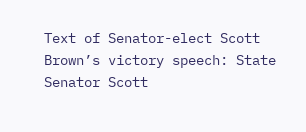Text of Senator-elect Scott Brown’s victory speech: State Senator Scott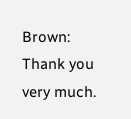Brown: Thank you very much.